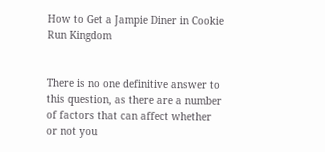How to Get a Jampie Diner in Cookie Run Kingdom


There is no one definitive answer to this question, as there are a number of factors that can affect whether or not you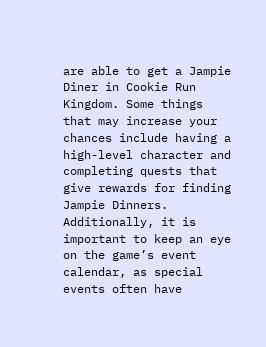are able to get a Jampie Diner in Cookie Run Kingdom. Some things that may increase your chances include having a high-level character and completing quests that give rewards for finding Jampie Dinners. Additionally, it is important to keep an eye on the game’s event calendar, as special events often have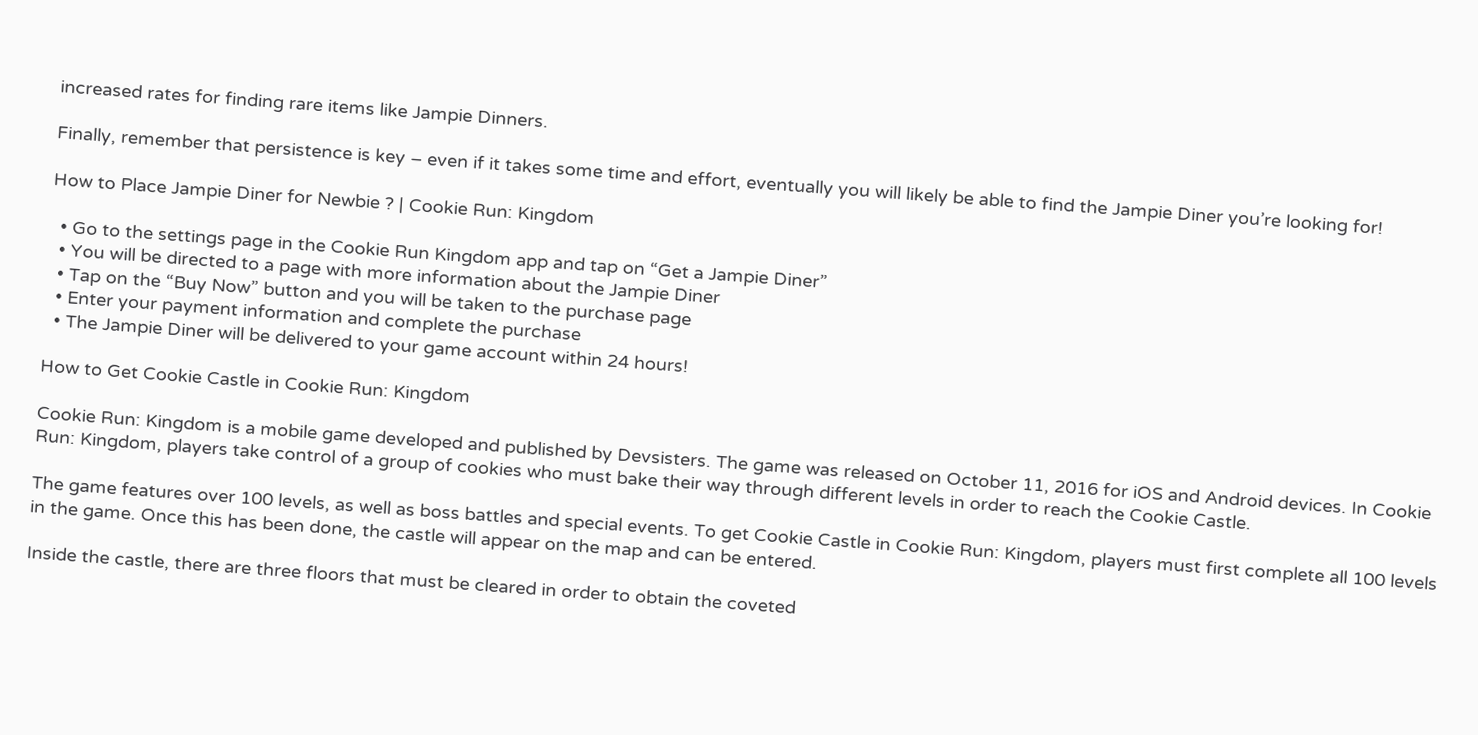increased rates for finding rare items like Jampie Dinners.

Finally, remember that persistence is key – even if it takes some time and effort, eventually you will likely be able to find the Jampie Diner you’re looking for!

How to Place Jampie Diner for Newbie ? | Cookie Run: Kingdom

  • Go to the settings page in the Cookie Run Kingdom app and tap on “Get a Jampie Diner”
  • You will be directed to a page with more information about the Jampie Diner
  • Tap on the “Buy Now” button and you will be taken to the purchase page
  • Enter your payment information and complete the purchase
  • The Jampie Diner will be delivered to your game account within 24 hours!

How to Get Cookie Castle in Cookie Run: Kingdom

Cookie Run: Kingdom is a mobile game developed and published by Devsisters. The game was released on October 11, 2016 for iOS and Android devices. In Cookie Run: Kingdom, players take control of a group of cookies who must bake their way through different levels in order to reach the Cookie Castle.

The game features over 100 levels, as well as boss battles and special events. To get Cookie Castle in Cookie Run: Kingdom, players must first complete all 100 levels in the game. Once this has been done, the castle will appear on the map and can be entered.

Inside the castle, there are three floors that must be cleared in order to obtain the coveted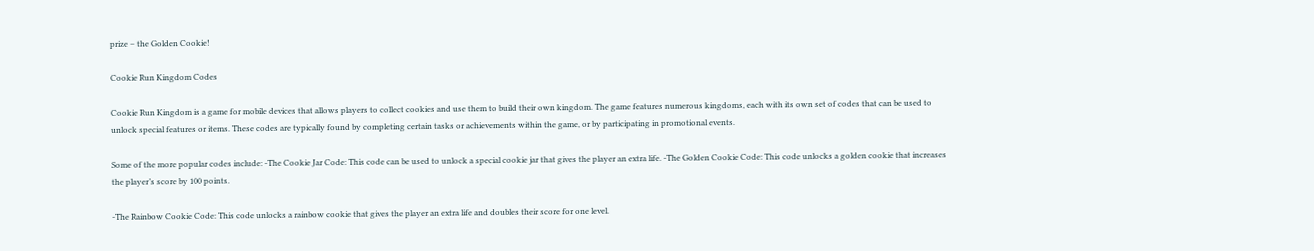prize – the Golden Cookie!

Cookie Run Kingdom Codes

Cookie Run Kingdom is a game for mobile devices that allows players to collect cookies and use them to build their own kingdom. The game features numerous kingdoms, each with its own set of codes that can be used to unlock special features or items. These codes are typically found by completing certain tasks or achievements within the game, or by participating in promotional events.

Some of the more popular codes include: -The Cookie Jar Code: This code can be used to unlock a special cookie jar that gives the player an extra life. -The Golden Cookie Code: This code unlocks a golden cookie that increases the player’s score by 100 points.

-The Rainbow Cookie Code: This code unlocks a rainbow cookie that gives the player an extra life and doubles their score for one level.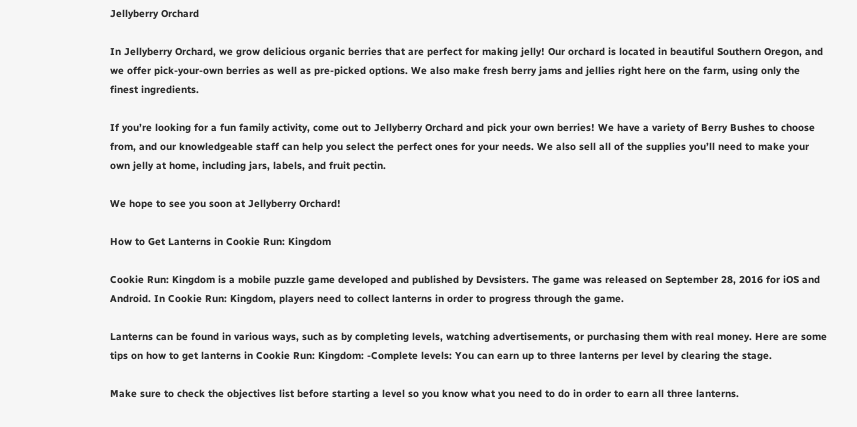Jellyberry Orchard

In Jellyberry Orchard, we grow delicious organic berries that are perfect for making jelly! Our orchard is located in beautiful Southern Oregon, and we offer pick-your-own berries as well as pre-picked options. We also make fresh berry jams and jellies right here on the farm, using only the finest ingredients.

If you’re looking for a fun family activity, come out to Jellyberry Orchard and pick your own berries! We have a variety of Berry Bushes to choose from, and our knowledgeable staff can help you select the perfect ones for your needs. We also sell all of the supplies you’ll need to make your own jelly at home, including jars, labels, and fruit pectin.

We hope to see you soon at Jellyberry Orchard!

How to Get Lanterns in Cookie Run: Kingdom

Cookie Run: Kingdom is a mobile puzzle game developed and published by Devsisters. The game was released on September 28, 2016 for iOS and Android. In Cookie Run: Kingdom, players need to collect lanterns in order to progress through the game.

Lanterns can be found in various ways, such as by completing levels, watching advertisements, or purchasing them with real money. Here are some tips on how to get lanterns in Cookie Run: Kingdom: -Complete levels: You can earn up to three lanterns per level by clearing the stage.

Make sure to check the objectives list before starting a level so you know what you need to do in order to earn all three lanterns.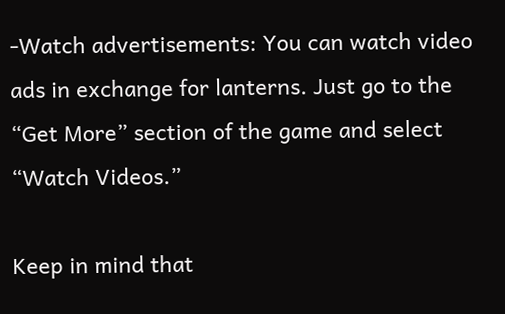-Watch advertisements: You can watch video ads in exchange for lanterns. Just go to the “Get More” section of the game and select “Watch Videos.”

Keep in mind that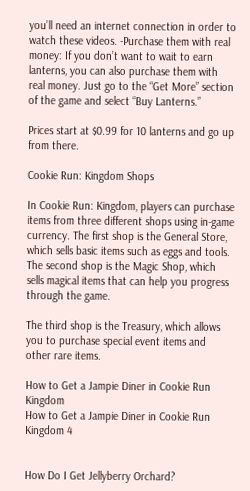you’ll need an internet connection in order to watch these videos. -Purchase them with real money: If you don’t want to wait to earn lanterns, you can also purchase them with real money. Just go to the “Get More” section of the game and select “Buy Lanterns.”

Prices start at $0.99 for 10 lanterns and go up from there.

Cookie Run: Kingdom Shops

In Cookie Run: Kingdom, players can purchase items from three different shops using in-game currency. The first shop is the General Store, which sells basic items such as eggs and tools. The second shop is the Magic Shop, which sells magical items that can help you progress through the game.

The third shop is the Treasury, which allows you to purchase special event items and other rare items.

How to Get a Jampie Diner in Cookie Run Kingdom
How to Get a Jampie Diner in Cookie Run Kingdom 4


How Do I Get Jellyberry Orchard?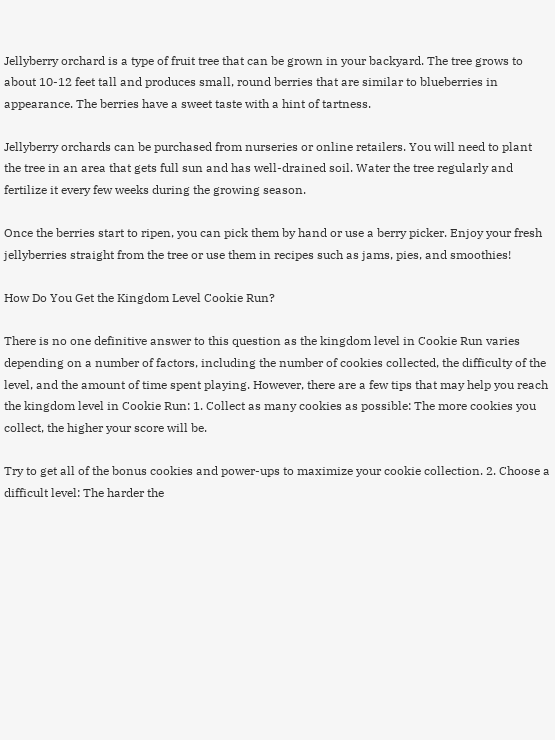Jellyberry orchard is a type of fruit tree that can be grown in your backyard. The tree grows to about 10-12 feet tall and produces small, round berries that are similar to blueberries in appearance. The berries have a sweet taste with a hint of tartness.

Jellyberry orchards can be purchased from nurseries or online retailers. You will need to plant the tree in an area that gets full sun and has well-drained soil. Water the tree regularly and fertilize it every few weeks during the growing season.

Once the berries start to ripen, you can pick them by hand or use a berry picker. Enjoy your fresh jellyberries straight from the tree or use them in recipes such as jams, pies, and smoothies!

How Do You Get the Kingdom Level Cookie Run?

There is no one definitive answer to this question as the kingdom level in Cookie Run varies depending on a number of factors, including the number of cookies collected, the difficulty of the level, and the amount of time spent playing. However, there are a few tips that may help you reach the kingdom level in Cookie Run: 1. Collect as many cookies as possible: The more cookies you collect, the higher your score will be.

Try to get all of the bonus cookies and power-ups to maximize your cookie collection. 2. Choose a difficult level: The harder the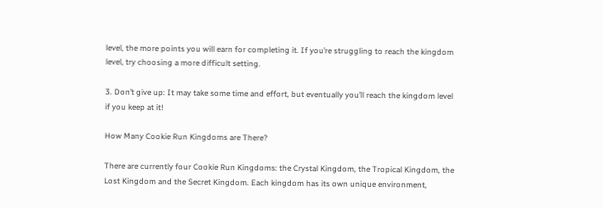level, the more points you will earn for completing it. If you’re struggling to reach the kingdom level, try choosing a more difficult setting.

3. Don’t give up: It may take some time and effort, but eventually you’ll reach the kingdom level if you keep at it!

How Many Cookie Run Kingdoms are There?

There are currently four Cookie Run Kingdoms: the Crystal Kingdom, the Tropical Kingdom, the Lost Kingdom and the Secret Kingdom. Each kingdom has its own unique environment,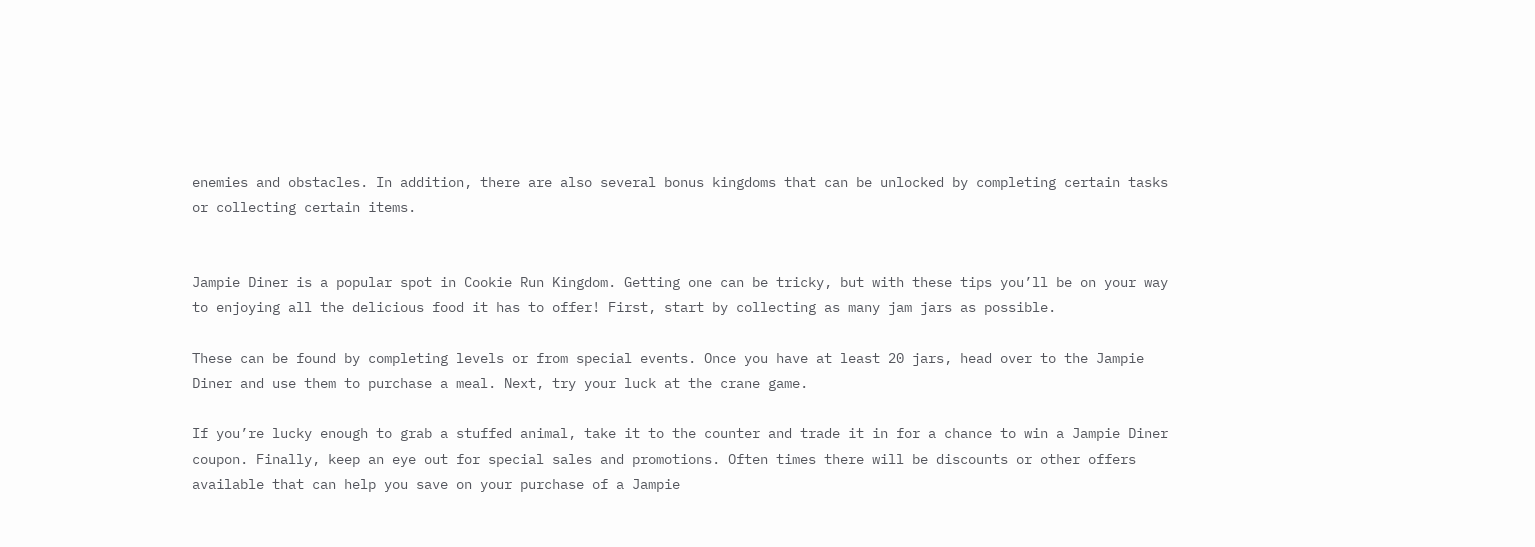enemies and obstacles. In addition, there are also several bonus kingdoms that can be unlocked by completing certain tasks or collecting certain items.


Jampie Diner is a popular spot in Cookie Run Kingdom. Getting one can be tricky, but with these tips you’ll be on your way to enjoying all the delicious food it has to offer! First, start by collecting as many jam jars as possible.

These can be found by completing levels or from special events. Once you have at least 20 jars, head over to the Jampie Diner and use them to purchase a meal. Next, try your luck at the crane game.

If you’re lucky enough to grab a stuffed animal, take it to the counter and trade it in for a chance to win a Jampie Diner coupon. Finally, keep an eye out for special sales and promotions. Often times there will be discounts or other offers available that can help you save on your purchase of a Jampie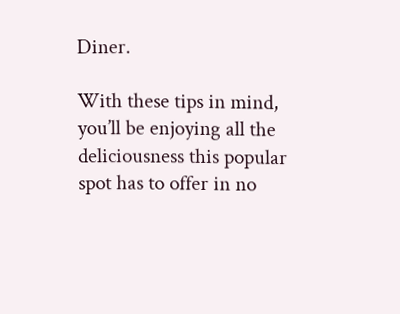Diner.

With these tips in mind, you’ll be enjoying all the deliciousness this popular spot has to offer in no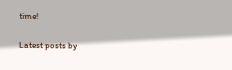time!

Latest posts by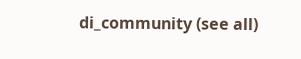di_community (see all)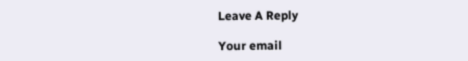Leave A Reply

Your email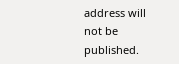address will not be published.